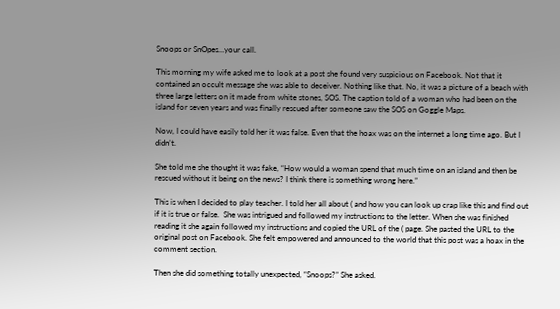Snoops or SnOpes…your call.

This morning my wife asked me to look at a post she found very suspicious on Facebook. Not that it contained an occult message she was able to deceiver. Nothing like that. No, it was a picture of a beach with three large letters on it made from white stones, SOS. The caption told of a woman who had been on the island for seven years and was finally rescued after someone saw the SOS on Goggle Maps.

Now, I could have easily told her it was false. Even that the hoax was on the internet a long time ago. But I didn’t.

She told me she thought it was fake, “How would a woman spend that much time on an island and then be rescued without it being on the news? I think there is something wrong here.”

This is when I decided to play teacher. I told her all about ( and how you can look up crap like this and find out if it is true or false.  She was intrigued and followed my instructions to the letter. When she was finished reading it she again followed my instructions and copied the URL of the ( page. She pasted the URL to the original post on Facebook. She felt empowered and announced to the world that this post was a hoax in the comment section.

Then she did something totally unexpected, “Snoops?” She asked.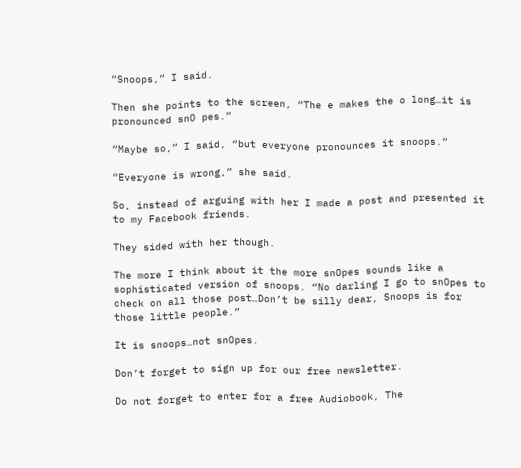“Snoops,” I said.

Then she points to the screen, “The e makes the o long…it is pronounced snO pes.”

“Maybe so,” I said, “but everyone pronounces it snoops.”

“Everyone is wrong,” she said.

So, instead of arguing with her I made a post and presented it to my Facebook friends.

They sided with her though.

The more I think about it the more snOpes sounds like a sophisticated version of snoops. “No darling I go to snOpes to check on all those post…Don’t be silly dear, Snoops is for those little people.”

It is snoops…not snOpes.

Don’t forget to sign up for our free newsletter.

Do not forget to enter for a free Audiobook, The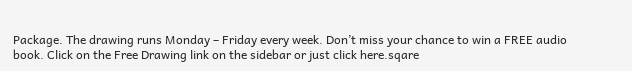Package. The drawing runs Monday – Friday every week. Don’t miss your chance to win a FREE audio book. Click on the Free Drawing link on the sidebar or just click here.sqare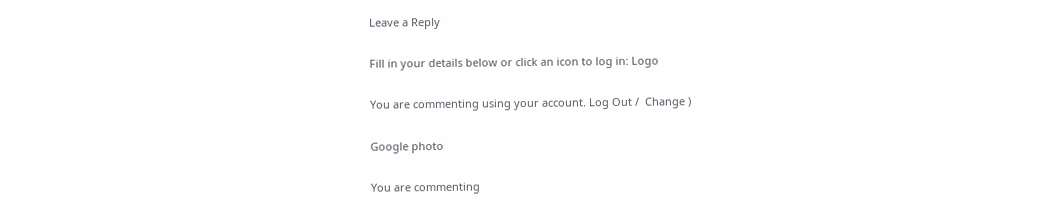Leave a Reply

Fill in your details below or click an icon to log in: Logo

You are commenting using your account. Log Out /  Change )

Google photo

You are commenting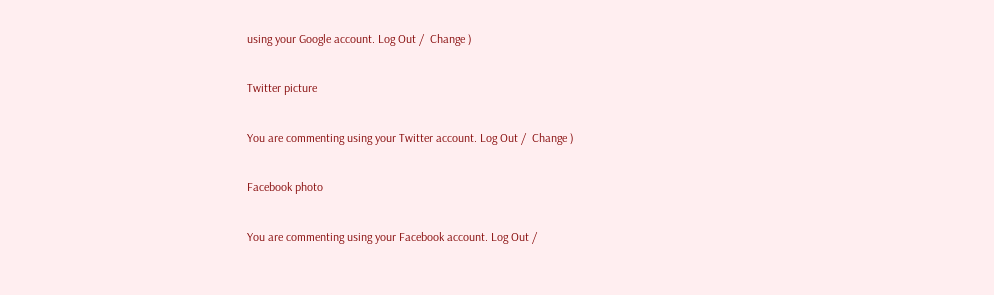using your Google account. Log Out /  Change )

Twitter picture

You are commenting using your Twitter account. Log Out /  Change )

Facebook photo

You are commenting using your Facebook account. Log Out /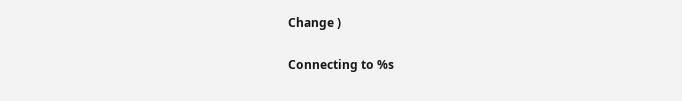Change )

Connecting to %s